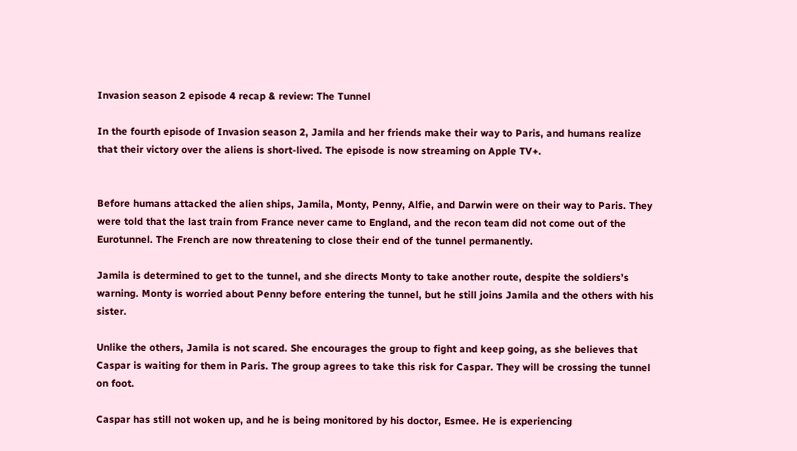Invasion season 2 episode 4 recap & review: The Tunnel

In the fourth episode of Invasion season 2, Jamila and her friends make their way to Paris, and humans realize that their victory over the aliens is short-lived. The episode is now streaming on Apple TV+.


Before humans attacked the alien ships, Jamila, Monty, Penny, Alfie, and Darwin were on their way to Paris. They were told that the last train from France never came to England, and the recon team did not come out of the Eurotunnel. The French are now threatening to close their end of the tunnel permanently.

Jamila is determined to get to the tunnel, and she directs Monty to take another route, despite the soldiers’s warning. Monty is worried about Penny before entering the tunnel, but he still joins Jamila and the others with his sister.

Unlike the others, Jamila is not scared. She encourages the group to fight and keep going, as she believes that Caspar is waiting for them in Paris. The group agrees to take this risk for Caspar. They will be crossing the tunnel on foot.

Caspar has still not woken up, and he is being monitored by his doctor, Esmee. He is experiencing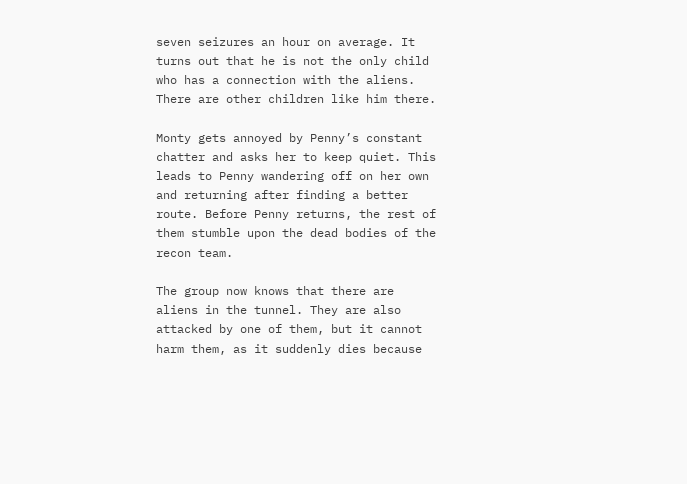seven seizures an hour on average. It turns out that he is not the only child who has a connection with the aliens. There are other children like him there.

Monty gets annoyed by Penny’s constant chatter and asks her to keep quiet. This leads to Penny wandering off on her own and returning after finding a better route. Before Penny returns, the rest of them stumble upon the dead bodies of the recon team.

The group now knows that there are aliens in the tunnel. They are also attacked by one of them, but it cannot harm them, as it suddenly dies because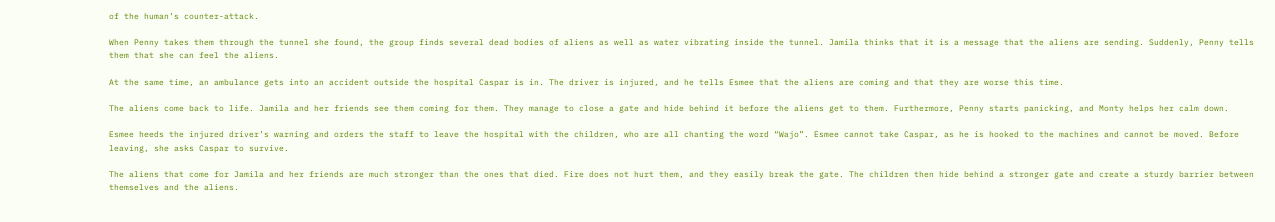of the human’s counter-attack.

When Penny takes them through the tunnel she found, the group finds several dead bodies of aliens as well as water vibrating inside the tunnel. Jamila thinks that it is a message that the aliens are sending. Suddenly, Penny tells them that she can feel the aliens.

At the same time, an ambulance gets into an accident outside the hospital Caspar is in. The driver is injured, and he tells Esmee that the aliens are coming and that they are worse this time.

The aliens come back to life. Jamila and her friends see them coming for them. They manage to close a gate and hide behind it before the aliens get to them. Furthermore, Penny starts panicking, and Monty helps her calm down.

Esmee heeds the injured driver’s warning and orders the staff to leave the hospital with the children, who are all chanting the word “Wajo”. Esmee cannot take Caspar, as he is hooked to the machines and cannot be moved. Before leaving, she asks Caspar to survive.

The aliens that come for Jamila and her friends are much stronger than the ones that died. Fire does not hurt them, and they easily break the gate. The children then hide behind a stronger gate and create a sturdy barrier between themselves and the aliens.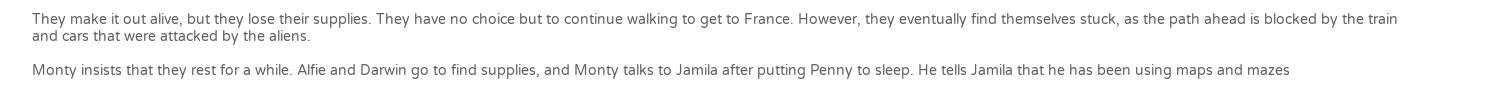They make it out alive, but they lose their supplies. They have no choice but to continue walking to get to France. However, they eventually find themselves stuck, as the path ahead is blocked by the train and cars that were attacked by the aliens.

Monty insists that they rest for a while. Alfie and Darwin go to find supplies, and Monty talks to Jamila after putting Penny to sleep. He tells Jamila that he has been using maps and mazes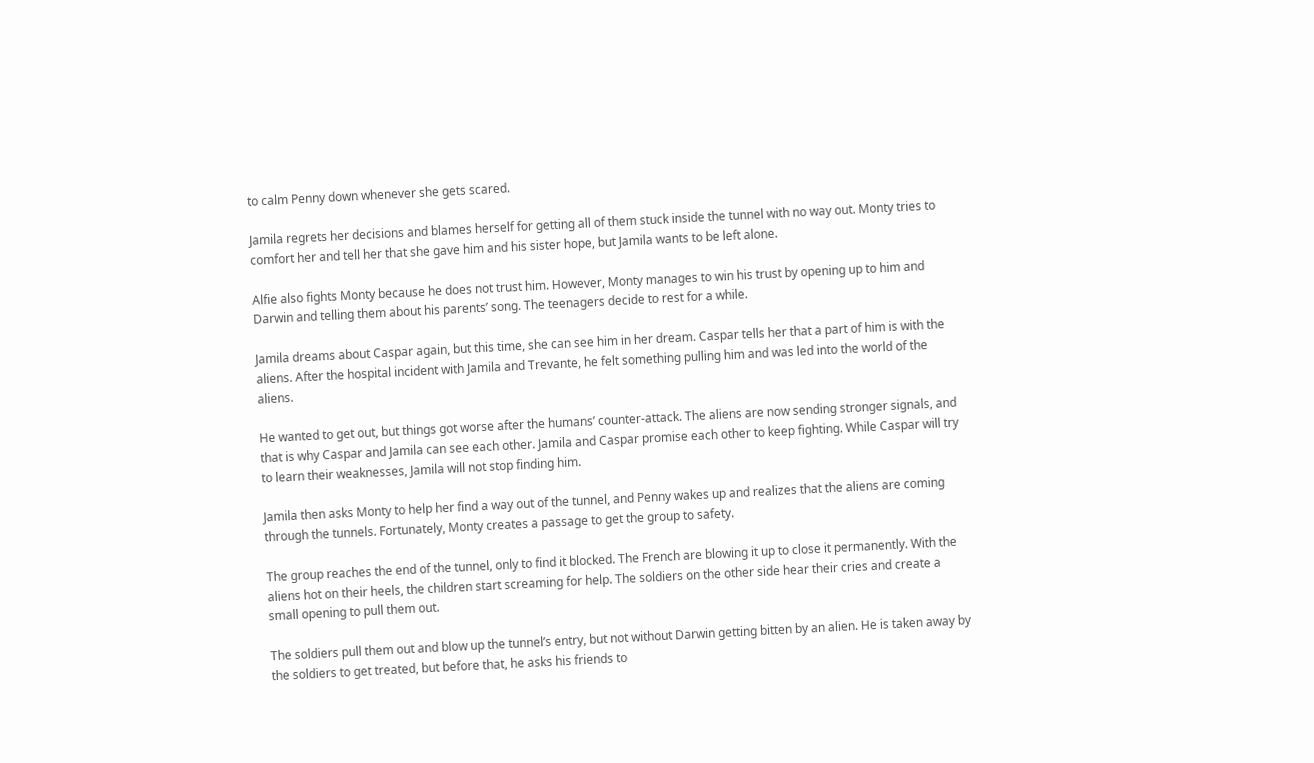to calm Penny down whenever she gets scared.

Jamila regrets her decisions and blames herself for getting all of them stuck inside the tunnel with no way out. Monty tries to comfort her and tell her that she gave him and his sister hope, but Jamila wants to be left alone.

Alfie also fights Monty because he does not trust him. However, Monty manages to win his trust by opening up to him and Darwin and telling them about his parents’ song. The teenagers decide to rest for a while.

Jamila dreams about Caspar again, but this time, she can see him in her dream. Caspar tells her that a part of him is with the aliens. After the hospital incident with Jamila and Trevante, he felt something pulling him and was led into the world of the aliens.

He wanted to get out, but things got worse after the humans’ counter-attack. The aliens are now sending stronger signals, and that is why Caspar and Jamila can see each other. Jamila and Caspar promise each other to keep fighting. While Caspar will try to learn their weaknesses, Jamila will not stop finding him.

Jamila then asks Monty to help her find a way out of the tunnel, and Penny wakes up and realizes that the aliens are coming through the tunnels. Fortunately, Monty creates a passage to get the group to safety.

The group reaches the end of the tunnel, only to find it blocked. The French are blowing it up to close it permanently. With the aliens hot on their heels, the children start screaming for help. The soldiers on the other side hear their cries and create a small opening to pull them out.

The soldiers pull them out and blow up the tunnel’s entry, but not without Darwin getting bitten by an alien. He is taken away by the soldiers to get treated, but before that, he asks his friends to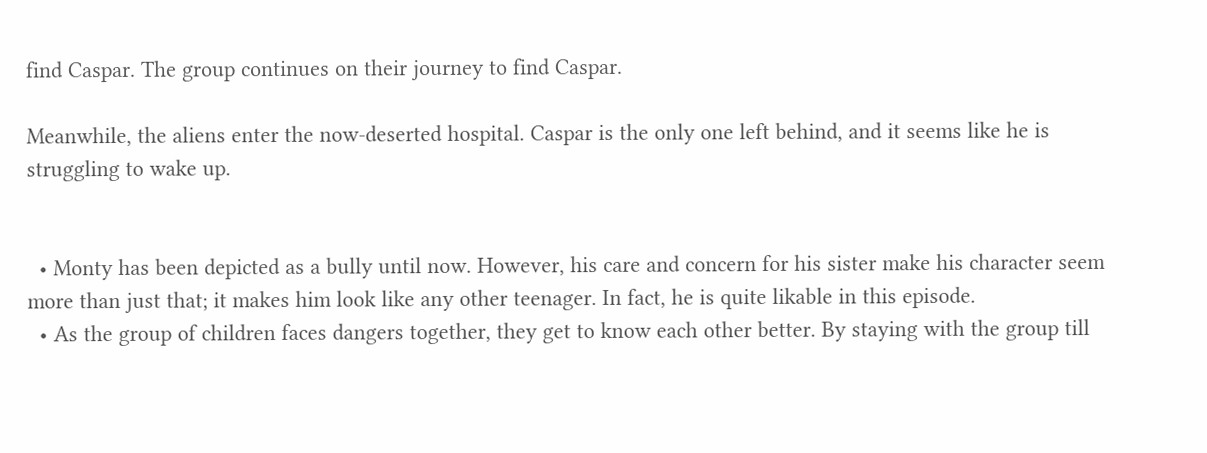find Caspar. The group continues on their journey to find Caspar.

Meanwhile, the aliens enter the now-deserted hospital. Caspar is the only one left behind, and it seems like he is struggling to wake up.


  • Monty has been depicted as a bully until now. However, his care and concern for his sister make his character seem more than just that; it makes him look like any other teenager. In fact, he is quite likable in this episode.
  • As the group of children faces dangers together, they get to know each other better. By staying with the group till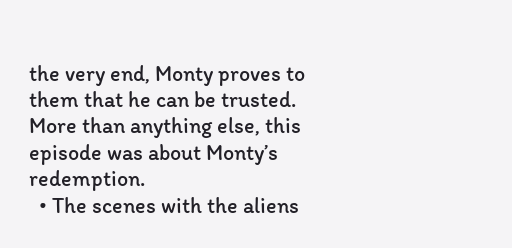the very end, Monty proves to them that he can be trusted. More than anything else, this episode was about Monty’s redemption.
  • The scenes with the aliens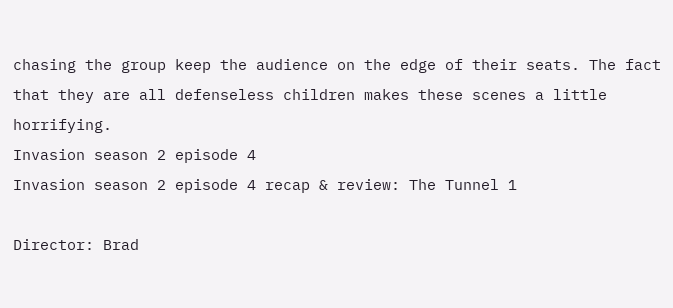chasing the group keep the audience on the edge of their seats. The fact that they are all defenseless children makes these scenes a little horrifying.
Invasion season 2 episode 4
Invasion season 2 episode 4 recap & review: The Tunnel 1

Director: Brad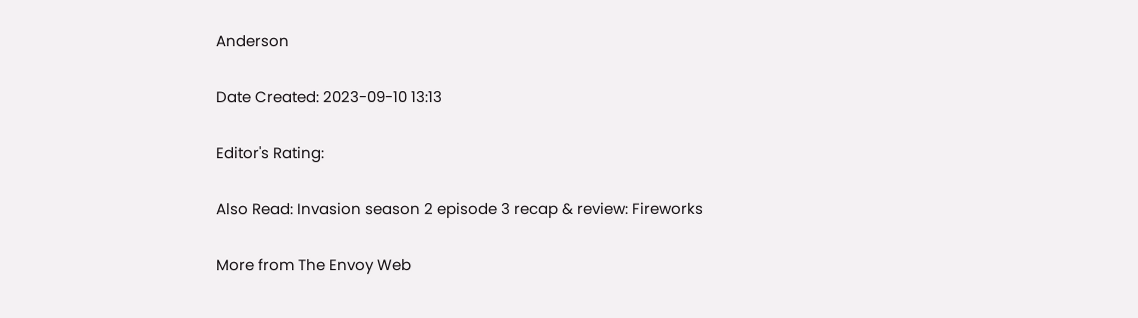Anderson

Date Created: 2023-09-10 13:13

Editor's Rating:

Also Read: Invasion season 2 episode 3 recap & review: Fireworks

More from The Envoy Web